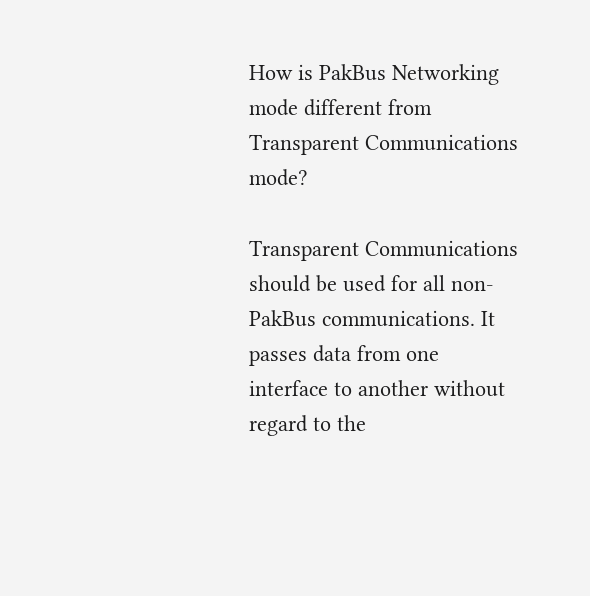How is PakBus Networking mode different from Transparent Communications mode?

Transparent Communications should be used for all non-PakBus communications. It passes data from one interface to another without regard to the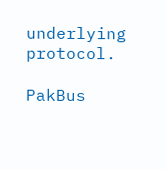underlying protocol.

PakBus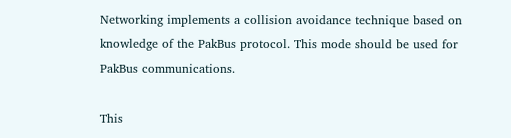Networking implements a collision avoidance technique based on knowledge of the PakBus protocol. This mode should be used for PakBus communications.

This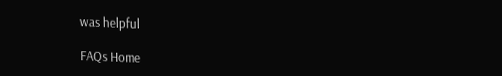was helpful

FAQs Home